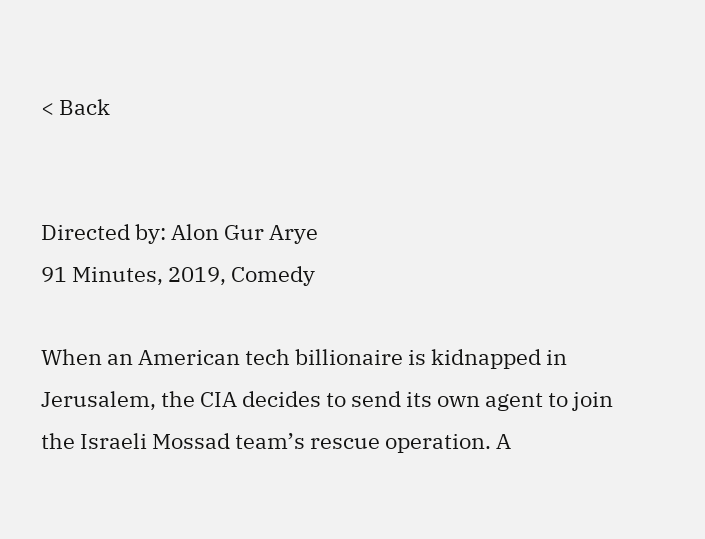< Back


Directed by: Alon Gur Arye
91 Minutes, 2019, Comedy

When an American tech billionaire is kidnapped in Jerusalem, the CIA decides to send its own agent to join the Israeli Mossad team’s rescue operation. A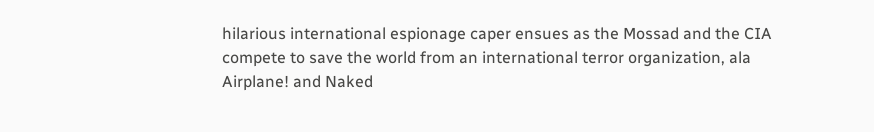hilarious international espionage caper ensues as the Mossad and the CIA compete to save the world from an international terror organization, ala Airplane! and Naked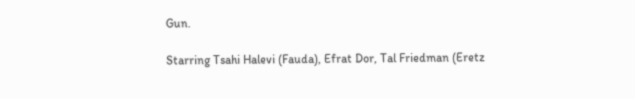Gun.

Starring Tsahi Halevi (Fauda), Efrat Dor, Tal Friedman (Eretz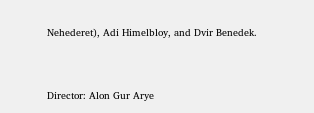Nehederet), Adi Himelbloy, and Dvir Benedek.


Director: Alon Gur Arye